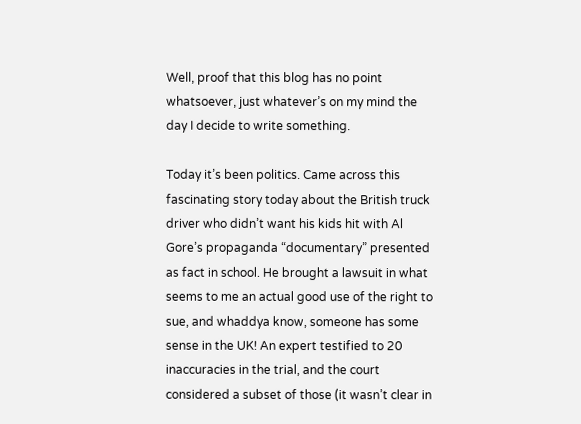Well, proof that this blog has no point whatsoever, just whatever’s on my mind the day I decide to write something.

Today it’s been politics. Came across this fascinating story today about the British truck driver who didn’t want his kids hit with Al Gore’s propaganda “documentary” presented as fact in school. He brought a lawsuit in what seems to me an actual good use of the right to sue, and whaddya know, someone has some sense in the UK! An expert testified to 20 inaccuracies in the trial, and the court considered a subset of those (it wasn’t clear in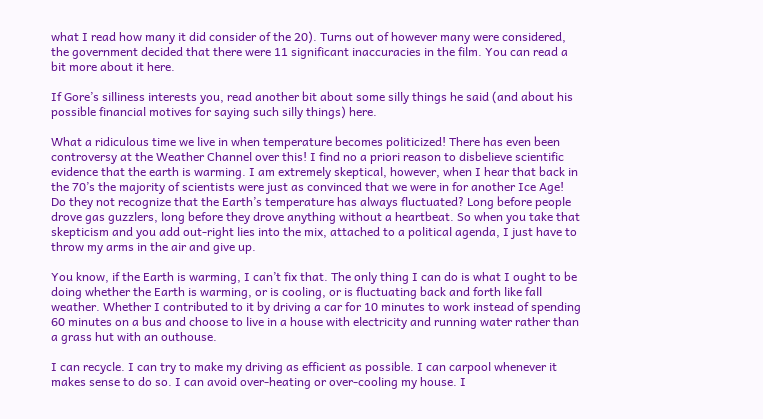what I read how many it did consider of the 20). Turns out of however many were considered, the government decided that there were 11 significant inaccuracies in the film. You can read a bit more about it here.

If Gore’s silliness interests you, read another bit about some silly things he said (and about his possible financial motives for saying such silly things) here.

What a ridiculous time we live in when temperature becomes politicized! There has even been controversy at the Weather Channel over this! I find no a priori reason to disbelieve scientific evidence that the earth is warming. I am extremely skeptical, however, when I hear that back in the 70’s the majority of scientists were just as convinced that we were in for another Ice Age! Do they not recognize that the Earth’s temperature has always fluctuated? Long before people drove gas guzzlers, long before they drove anything without a heartbeat. So when you take that skepticism and you add out-right lies into the mix, attached to a political agenda, I just have to throw my arms in the air and give up.

You know, if the Earth is warming, I can’t fix that. The only thing I can do is what I ought to be doing whether the Earth is warming, or is cooling, or is fluctuating back and forth like fall weather. Whether I contributed to it by driving a car for 10 minutes to work instead of spending 60 minutes on a bus and choose to live in a house with electricity and running water rather than a grass hut with an outhouse.

I can recycle. I can try to make my driving as efficient as possible. I can carpool whenever it makes sense to do so. I can avoid over-heating or over-cooling my house. I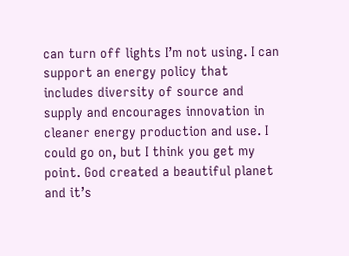can turn off lights I’m not using. I can support an energy policy that includes diversity of source and supply and encourages innovation in cleaner energy production and use. I could go on, but I think you get my point. God created a beautiful planet and it’s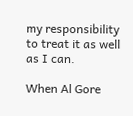my responsibility to treat it as well as I can.

When Al Gore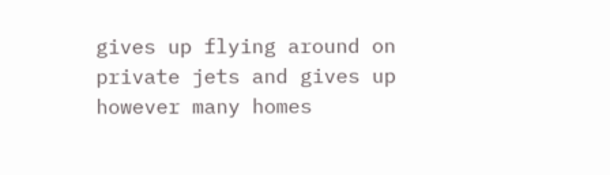gives up flying around on private jets and gives up however many homes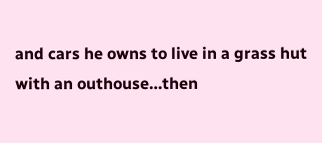and cars he owns to live in a grass hut with an outhouse…then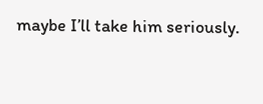maybe I’ll take him seriously.